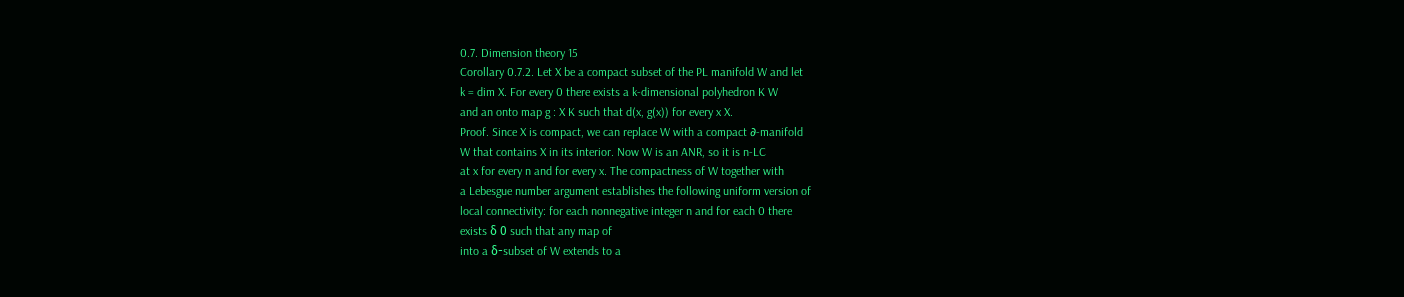0.7. Dimension theory 15
Corollary 0.7.2. Let X be a compact subset of the PL manifold W and let
k = dim X. For every 0 there exists a k-dimensional polyhedron K W
and an onto map g : X K such that d(x, g(x)) for every x X.
Proof. Since X is compact, we can replace W with a compact ∂-manifold
W that contains X in its interior. Now W is an ANR, so it is n-LC
at x for every n and for every x. The compactness of W together with
a Lebesgue number argument establishes the following uniform version of
local connectivity: for each nonnegative integer n and for each 0 there
exists δ 0 such that any map of
into a δ-subset of W extends to a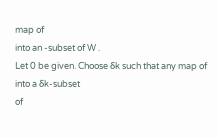map of
into an -subset of W .
Let 0 be given. Choose δk such that any map of
into a δk-subset
of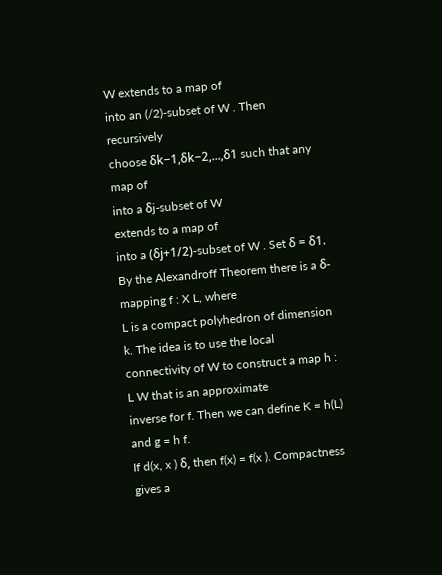W extends to a map of
into an (/2)-subset of W . Then recursively
choose δk−1,δk−2,...,δ1 such that any map of
into a δj-subset of W
extends to a map of
into a (δj+1/2)-subset of W . Set δ = δ1.
By the Alexandroff Theorem there is a δ-mapping f : X L, where
L is a compact polyhedron of dimension k. The idea is to use the local
connectivity of W to construct a map h : L W that is an approximate
inverse for f. Then we can define K = h(L) and g = h f.
If d(x, x ) δ, then f(x) = f(x ). Compactness gives a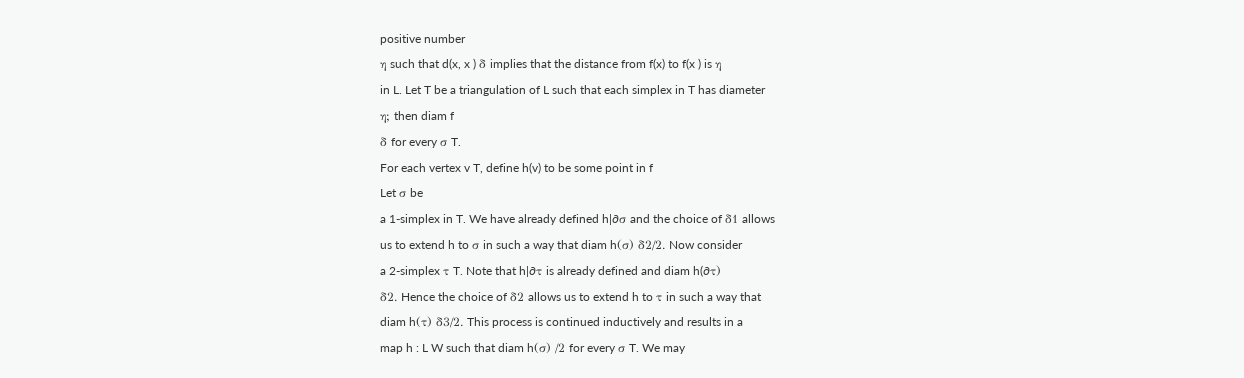positive number
η such that d(x, x ) δ implies that the distance from f(x) to f(x ) is η
in L. Let T be a triangulation of L such that each simplex in T has diameter
η; then diam f
δ for every σ T.
For each vertex v T, define h(v) to be some point in f
Let σ be
a 1-simplex in T. We have already defined h|∂σ and the choice of δ1 allows
us to extend h to σ in such a way that diam h(σ) δ2/2. Now consider
a 2-simplex τ T. Note that h|∂τ is already defined and diam h(∂τ)
δ2. Hence the choice of δ2 allows us to extend h to τ in such a way that
diam h(τ) δ3/2. This process is continued inductively and results in a
map h : L W such that diam h(σ) /2 for every σ T. We may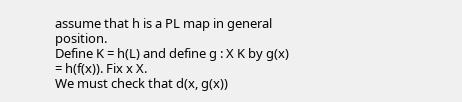assume that h is a PL map in general position.
Define K = h(L) and define g : X K by g(x) = h(f(x)). Fix x X.
We must check that d(x, g(x))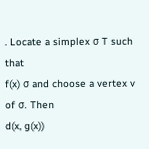. Locate a simplex σ T such that
f(x) σ and choose a vertex v of σ. Then
d(x, g(x))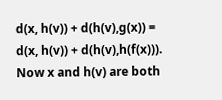d(x, h(v)) + d(h(v),g(x)) = d(x, h(v)) + d(h(v),h(f(x))).
Now x and h(v) are both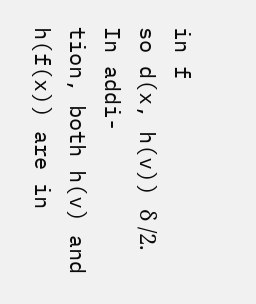in f
so d(x, h(v)) δ /2. In addi-
tion, both h(v) and h(f(x)) are in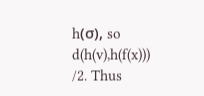h(σ), so d(h(v),h(f(x))) /2. Thus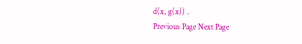d(x, g(x)) .
Previous Page Next Page